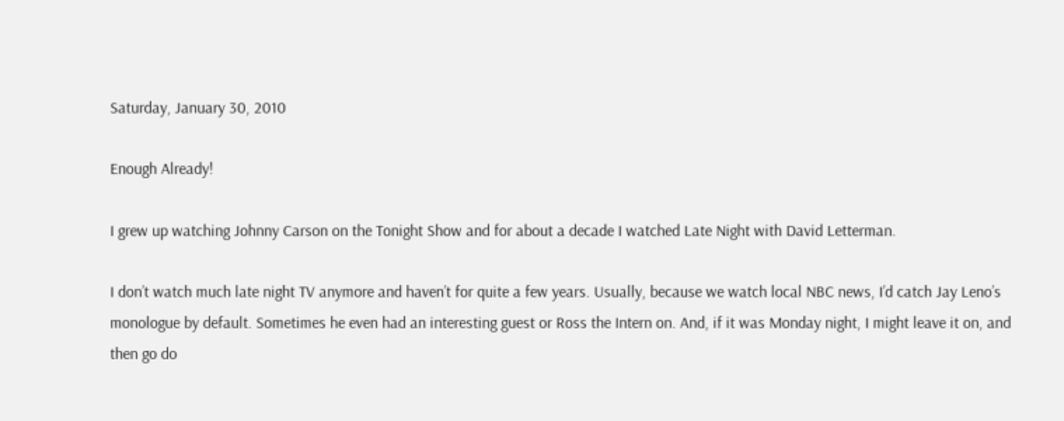Saturday, January 30, 2010

Enough Already!

I grew up watching Johnny Carson on the Tonight Show and for about a decade I watched Late Night with David Letterman.

I don’t watch much late night TV anymore and haven’t for quite a few years. Usually, because we watch local NBC news, I’d catch Jay Leno’s monologue by default. Sometimes he even had an interesting guest or Ross the Intern on. And, if it was Monday night, I might leave it on, and then go do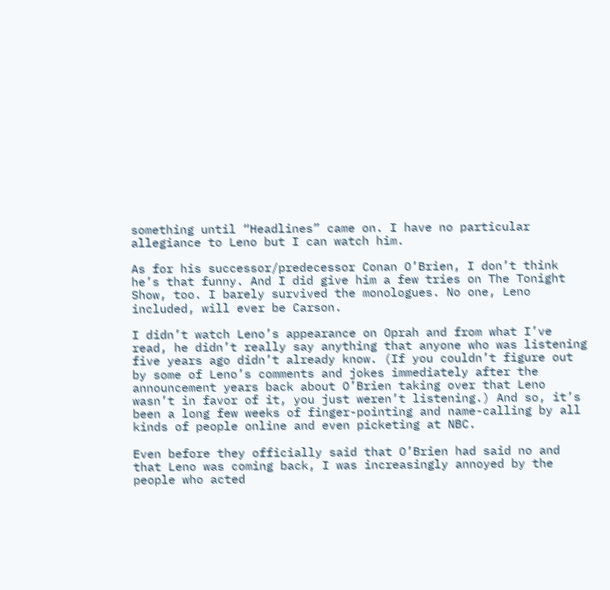something until “Headlines” came on. I have no particular allegiance to Leno but I can watch him.

As for his successor/predecessor Conan O’Brien, I don’t think he’s that funny. And I did give him a few tries on The Tonight Show, too. I barely survived the monologues. No one, Leno included, will ever be Carson.

I didn’t watch Leno’s appearance on Oprah and from what I’ve read, he didn’t really say anything that anyone who was listening five years ago didn’t already know. (If you couldn’t figure out by some of Leno’s comments and jokes immediately after the announcement years back about O’Brien taking over that Leno wasn’t in favor of it, you just weren’t listening.) And so, it’s been a long few weeks of finger-pointing and name-calling by all kinds of people online and even picketing at NBC.

Even before they officially said that O’Brien had said no and that Leno was coming back, I was increasingly annoyed by the people who acted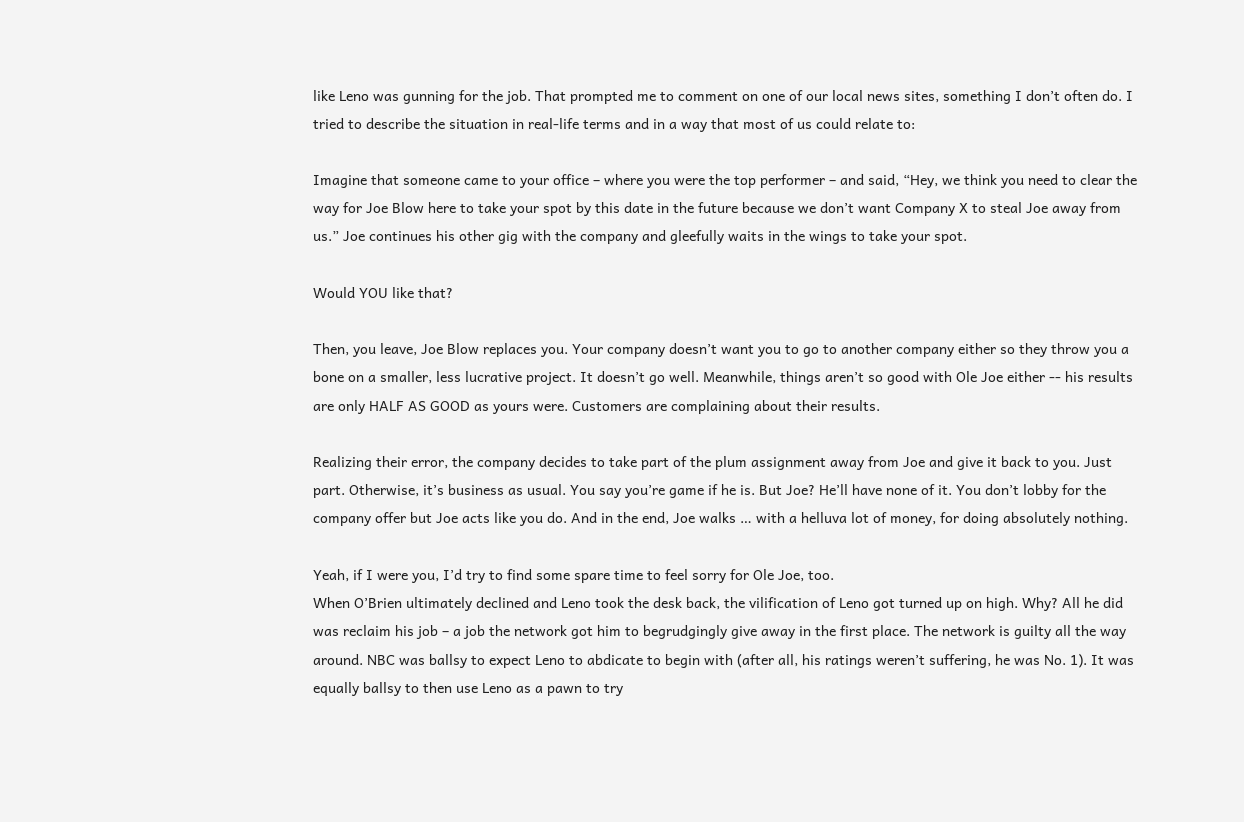like Leno was gunning for the job. That prompted me to comment on one of our local news sites, something I don’t often do. I tried to describe the situation in real-life terms and in a way that most of us could relate to:

Imagine that someone came to your office – where you were the top performer – and said, “Hey, we think you need to clear the way for Joe Blow here to take your spot by this date in the future because we don’t want Company X to steal Joe away from us.” Joe continues his other gig with the company and gleefully waits in the wings to take your spot.

Would YOU like that?

Then, you leave, Joe Blow replaces you. Your company doesn’t want you to go to another company either so they throw you a bone on a smaller, less lucrative project. It doesn’t go well. Meanwhile, things aren’t so good with Ole Joe either -- his results are only HALF AS GOOD as yours were. Customers are complaining about their results.

Realizing their error, the company decides to take part of the plum assignment away from Joe and give it back to you. Just part. Otherwise, it’s business as usual. You say you’re game if he is. But Joe? He’ll have none of it. You don’t lobby for the company offer but Joe acts like you do. And in the end, Joe walks … with a helluva lot of money, for doing absolutely nothing.

Yeah, if I were you, I’d try to find some spare time to feel sorry for Ole Joe, too.
When O’Brien ultimately declined and Leno took the desk back, the vilification of Leno got turned up on high. Why? All he did was reclaim his job – a job the network got him to begrudgingly give away in the first place. The network is guilty all the way around. NBC was ballsy to expect Leno to abdicate to begin with (after all, his ratings weren’t suffering, he was No. 1). It was equally ballsy to then use Leno as a pawn to try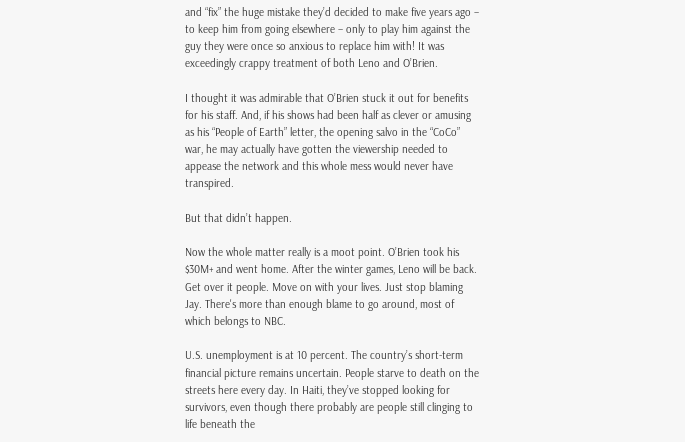and “fix” the huge mistake they’d decided to make five years ago – to keep him from going elsewhere – only to play him against the guy they were once so anxious to replace him with! It was exceedingly crappy treatment of both Leno and O’Brien.

I thought it was admirable that O’Brien stuck it out for benefits for his staff. And, if his shows had been half as clever or amusing as his “People of Earth” letter, the opening salvo in the “CoCo” war, he may actually have gotten the viewership needed to appease the network and this whole mess would never have transpired.

But that didn’t happen.

Now the whole matter really is a moot point. O’Brien took his $30M+ and went home. After the winter games, Leno will be back. Get over it people. Move on with your lives. Just stop blaming Jay. There's more than enough blame to go around, most of which belongs to NBC.

U.S. unemployment is at 10 percent. The country’s short-term financial picture remains uncertain. People starve to death on the streets here every day. In Haiti, they’ve stopped looking for survivors, even though there probably are people still clinging to life beneath the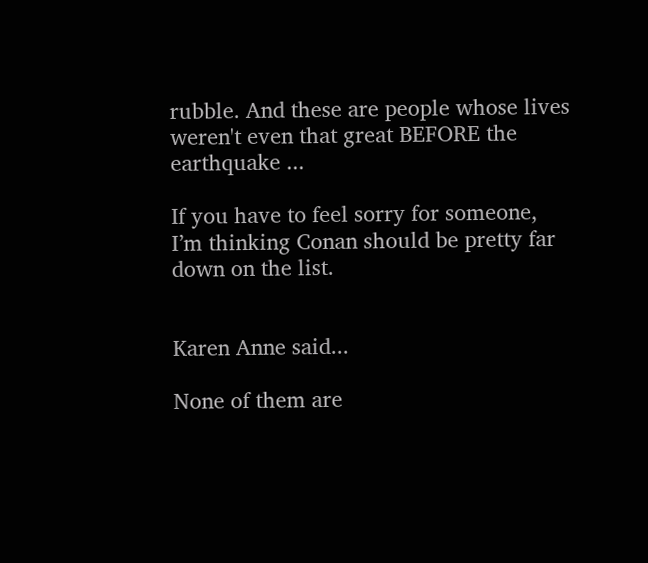rubble. And these are people whose lives weren't even that great BEFORE the earthquake ...

If you have to feel sorry for someone, I’m thinking Conan should be pretty far down on the list.


Karen Anne said...

None of them are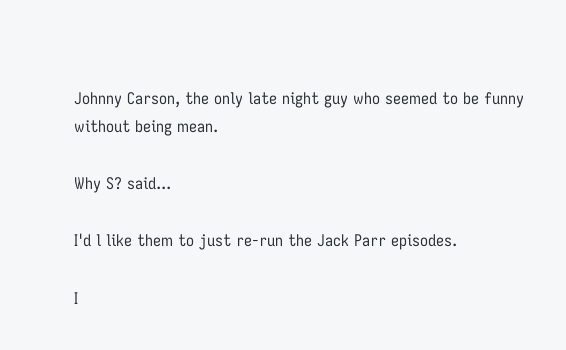Johnny Carson, the only late night guy who seemed to be funny without being mean.

Why S? said...

I'd l like them to just re-run the Jack Parr episodes.

I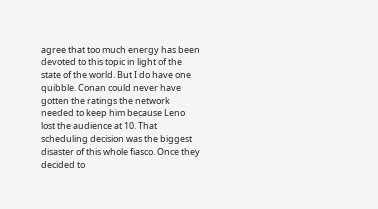agree that too much energy has been devoted to this topic in light of the state of the world. But I do have one quibble. Conan could never have gotten the ratings the network needed to keep him because Leno lost the audience at 10. That scheduling decision was the biggest disaster of this whole fiasco. Once they decided to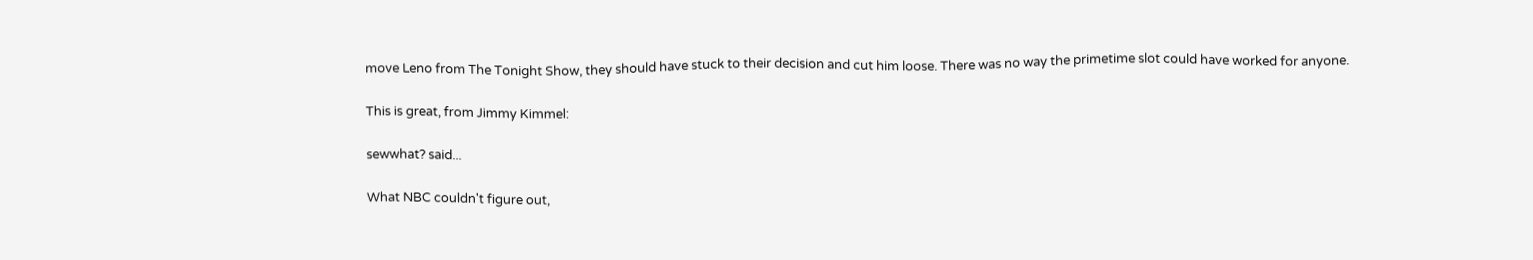move Leno from The Tonight Show, they should have stuck to their decision and cut him loose. There was no way the primetime slot could have worked for anyone.

This is great, from Jimmy Kimmel:

sewwhat? said...

What NBC couldn't figure out,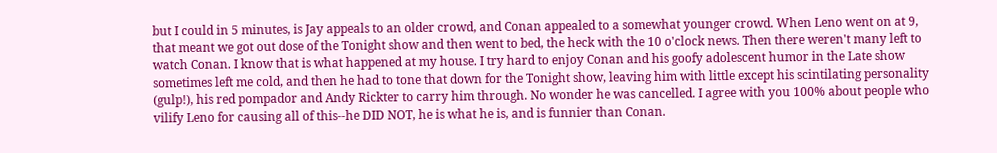but I could in 5 minutes, is Jay appeals to an older crowd, and Conan appealed to a somewhat younger crowd. When Leno went on at 9, that meant we got out dose of the Tonight show and then went to bed, the heck with the 10 o'clock news. Then there weren't many left to watch Conan. I know that is what happened at my house. I try hard to enjoy Conan and his goofy adolescent humor in the Late show sometimes left me cold, and then he had to tone that down for the Tonight show, leaving him with little except his scintilating personality (gulp!), his red pompador and Andy Rickter to carry him through. No wonder he was cancelled. I agree with you 100% about people who vilify Leno for causing all of this--he DID NOT, he is what he is, and is funnier than Conan.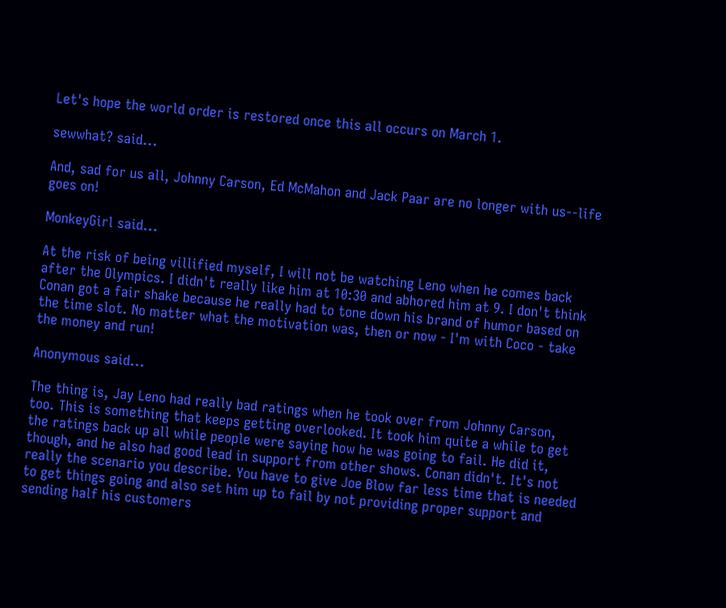Let's hope the world order is restored once this all occurs on March 1.

sewwhat? said...

And, sad for us all, Johnny Carson, Ed McMahon and Jack Paar are no longer with us--life goes on!

MonkeyGirl said...

At the risk of being villified myself, I will not be watching Leno when he comes back after the Olympics. I didn't really like him at 10:30 and abhored him at 9. I don't think Conan got a fair shake because he really had to tone down his brand of humor based on the time slot. No matter what the motivation was, then or now - I'm with Coco - take the money and run!

Anonymous said...

The thing is, Jay Leno had really bad ratings when he took over from Johnny Carson, too. This is something that keeps getting overlooked. It took him quite a while to get the ratings back up all while people were saying how he was going to fail. He did it, though, and he also had good lead in support from other shows. Conan didn't. It's not really the scenario you describe. You have to give Joe Blow far less time that is needed to get things going and also set him up to fail by not providing proper support and sending half his customers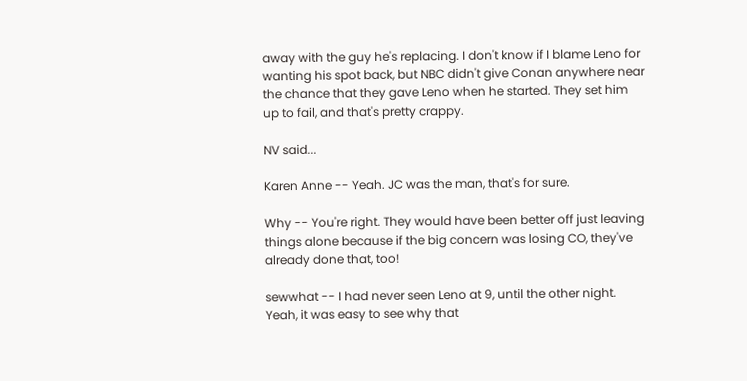away with the guy he's replacing. I don't know if I blame Leno for wanting his spot back, but NBC didn't give Conan anywhere near the chance that they gave Leno when he started. They set him up to fail, and that's pretty crappy.

NV said...

Karen Anne -- Yeah. JC was the man, that's for sure.

Why -- You're right. They would have been better off just leaving things alone because if the big concern was losing CO, they've already done that, too!

sewwhat -- I had never seen Leno at 9, until the other night. Yeah, it was easy to see why that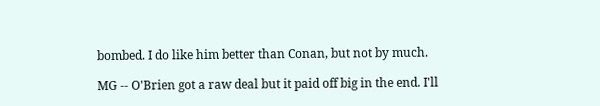bombed. I do like him better than Conan, but not by much.

MG -- O'Brien got a raw deal but it paid off big in the end. I'll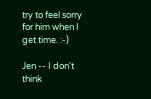try to feel sorry for him when I get time. :-)

Jen -- I don't think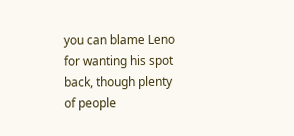you can blame Leno for wanting his spot back, though plenty of people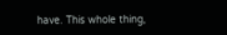have. This whole thing,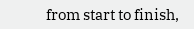from start to finish,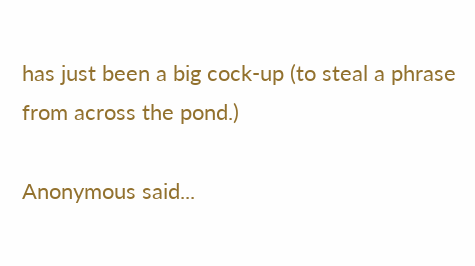has just been a big cock-up (to steal a phrase from across the pond.)

Anonymous said...